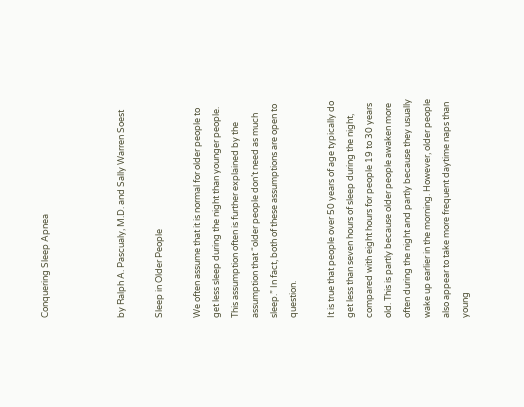Conquering Sleep Apnea



by Ralph A. Pascualy, M.D. and Sally Warren Soest

Sleep in Older People

We often assume that it is normal for older people to get less sleep during the night than younger people. This assumption often is further explained by the assumption that “older people don’t need as much sleep.” In fact, both of these assumptions are open to question.

It is true that people over 50 years of age typically do get less than seven hours of sleep during the night, compared with eight hours for people 19 to 30 years old. This is partly because older people awaken more often during the night and partly because they usually wake up earlier in the morning. However, older people also appear to take more frequent daytime naps than young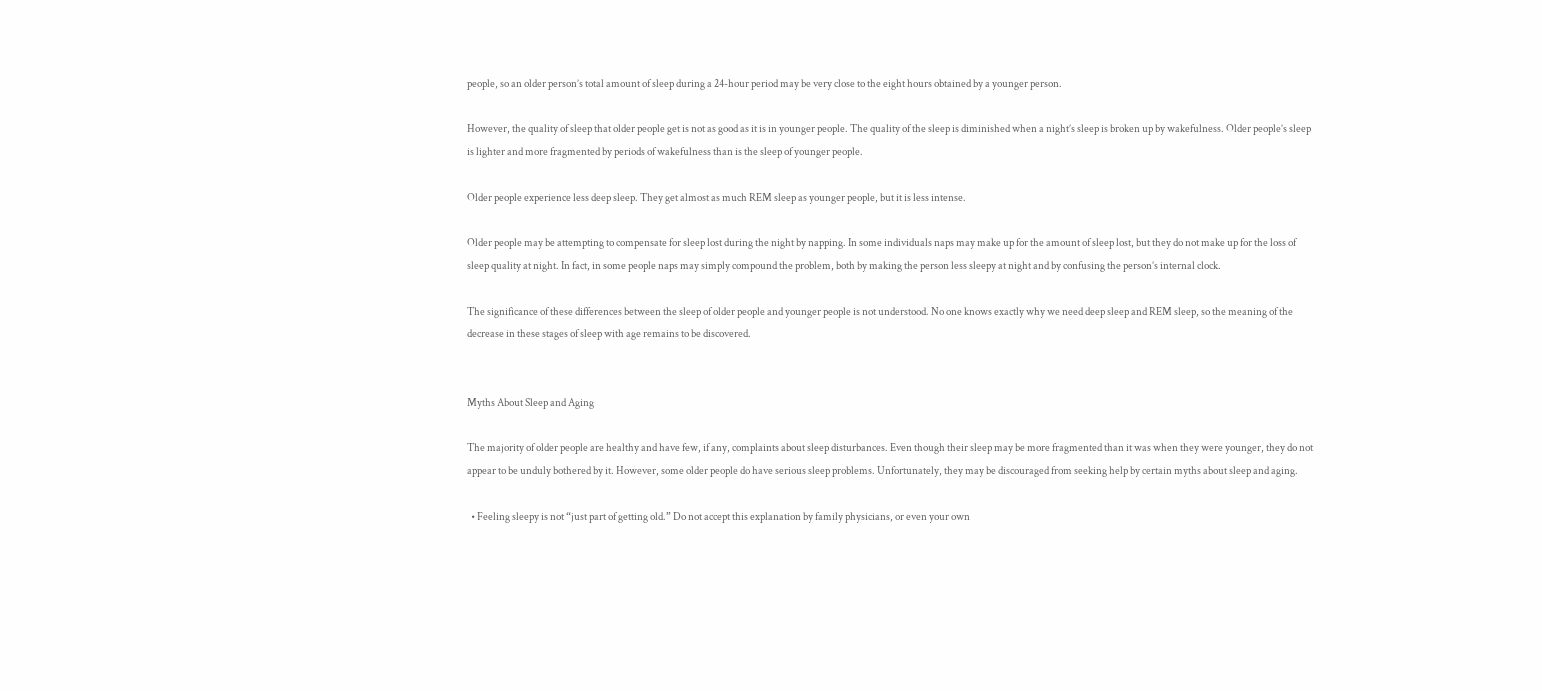people, so an older person’s total amount of sleep during a 24-hour period may be very close to the eight hours obtained by a younger person.

However, the quality of sleep that older people get is not as good as it is in younger people. The quality of the sleep is diminished when a night’s sleep is broken up by wakefulness. Older people’s sleep is lighter and more fragmented by periods of wakefulness than is the sleep of younger people.

Older people experience less deep sleep. They get almost as much REM sleep as younger people, but it is less intense.

Older people may be attempting to compensate for sleep lost during the night by napping. In some individuals naps may make up for the amount of sleep lost, but they do not make up for the loss of sleep quality at night. In fact, in some people naps may simply compound the problem, both by making the person less sleepy at night and by confusing the person’s internal clock.

The significance of these differences between the sleep of older people and younger people is not understood. No one knows exactly why we need deep sleep and REM sleep, so the meaning of the decrease in these stages of sleep with age remains to be discovered.


Myths About Sleep and Aging

The majority of older people are healthy and have few, if any, complaints about sleep disturbances. Even though their sleep may be more fragmented than it was when they were younger, they do not appear to be unduly bothered by it. However, some older people do have serious sleep problems. Unfortunately, they may be discouraged from seeking help by certain myths about sleep and aging.

  • Feeling sleepy is not “just part of getting old.” Do not accept this explanation by family physicians, or even your own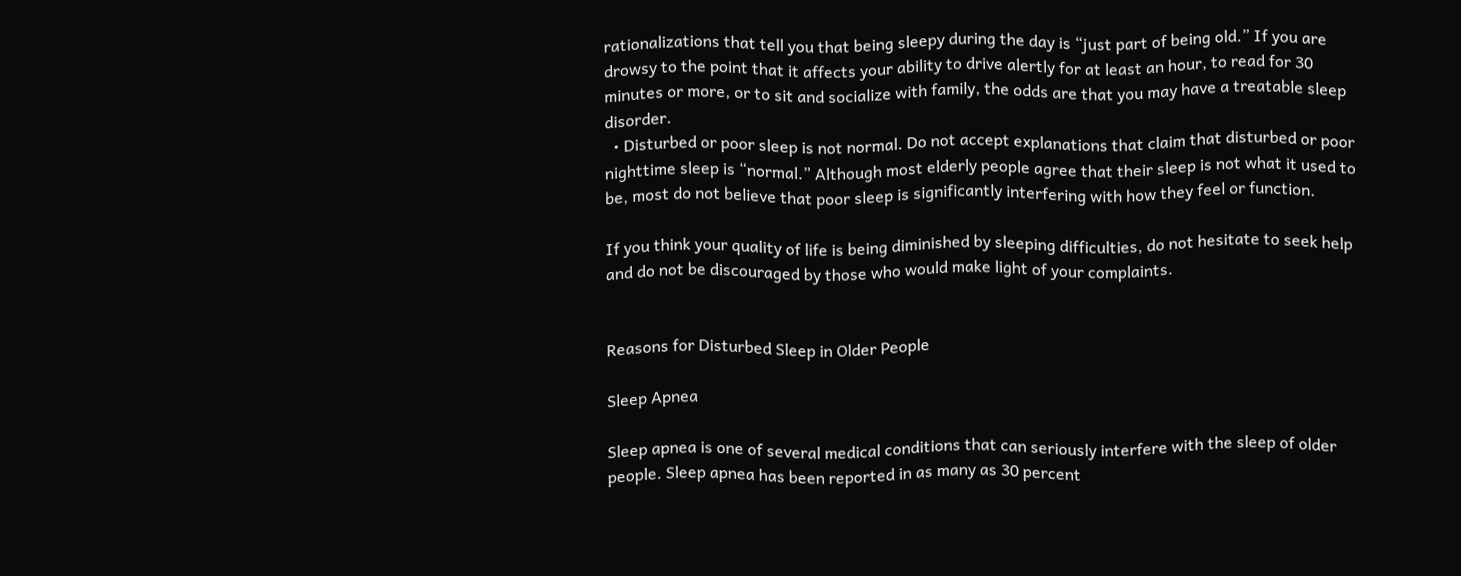rationalizations that tell you that being sleepy during the day is “just part of being old.” If you are drowsy to the point that it affects your ability to drive alertly for at least an hour, to read for 30 minutes or more, or to sit and socialize with family, the odds are that you may have a treatable sleep disorder.
  • Disturbed or poor sleep is not normal. Do not accept explanations that claim that disturbed or poor nighttime sleep is “normal.” Although most elderly people agree that their sleep is not what it used to be, most do not believe that poor sleep is significantly interfering with how they feel or function.

If you think your quality of life is being diminished by sleeping difficulties, do not hesitate to seek help and do not be discouraged by those who would make light of your complaints.


Reasons for Disturbed Sleep in Older People

Sleep Apnea

Sleep apnea is one of several medical conditions that can seriously interfere with the sleep of older people. Sleep apnea has been reported in as many as 30 percent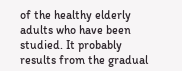of the healthy elderly adults who have been studied. It probably results from the gradual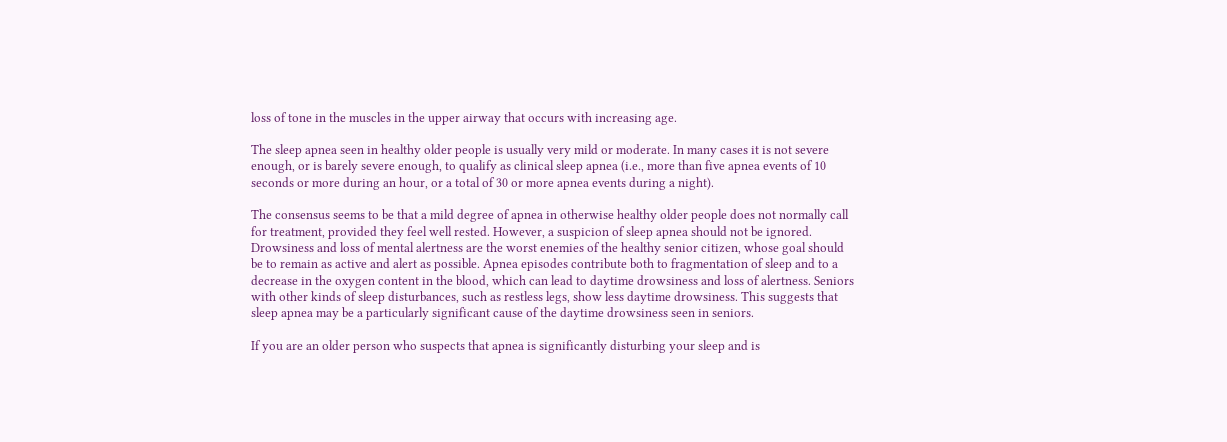loss of tone in the muscles in the upper airway that occurs with increasing age.

The sleep apnea seen in healthy older people is usually very mild or moderate. In many cases it is not severe enough, or is barely severe enough, to qualify as clinical sleep apnea (i.e., more than five apnea events of 10 seconds or more during an hour, or a total of 30 or more apnea events during a night).

The consensus seems to be that a mild degree of apnea in otherwise healthy older people does not normally call for treatment, provided they feel well rested. However, a suspicion of sleep apnea should not be ignored. Drowsiness and loss of mental alertness are the worst enemies of the healthy senior citizen, whose goal should be to remain as active and alert as possible. Apnea episodes contribute both to fragmentation of sleep and to a decrease in the oxygen content in the blood, which can lead to daytime drowsiness and loss of alertness. Seniors with other kinds of sleep disturbances, such as restless legs, show less daytime drowsiness. This suggests that sleep apnea may be a particularly significant cause of the daytime drowsiness seen in seniors.

If you are an older person who suspects that apnea is significantly disturbing your sleep and is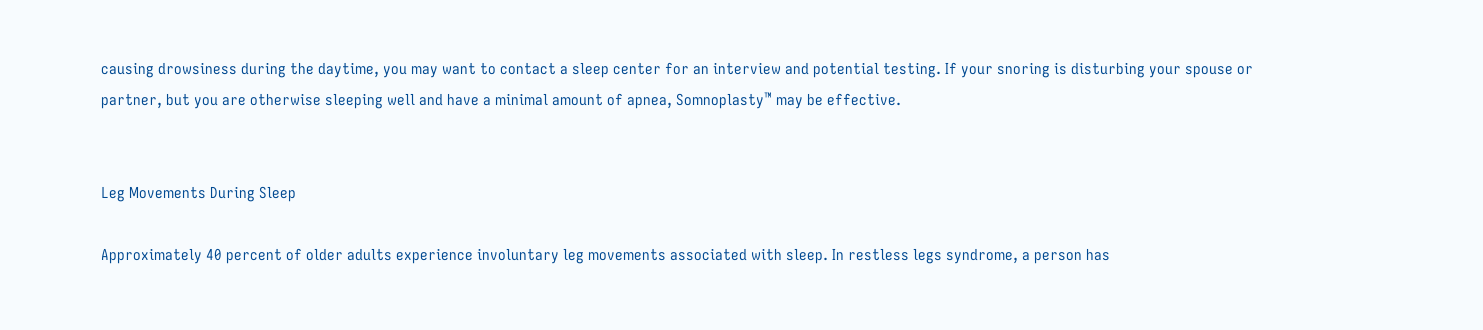causing drowsiness during the daytime, you may want to contact a sleep center for an interview and potential testing. If your snoring is disturbing your spouse or partner, but you are otherwise sleeping well and have a minimal amount of apnea, Somnoplasty™ may be effective.


Leg Movements During Sleep

Approximately 40 percent of older adults experience involuntary leg movements associated with sleep. In restless legs syndrome, a person has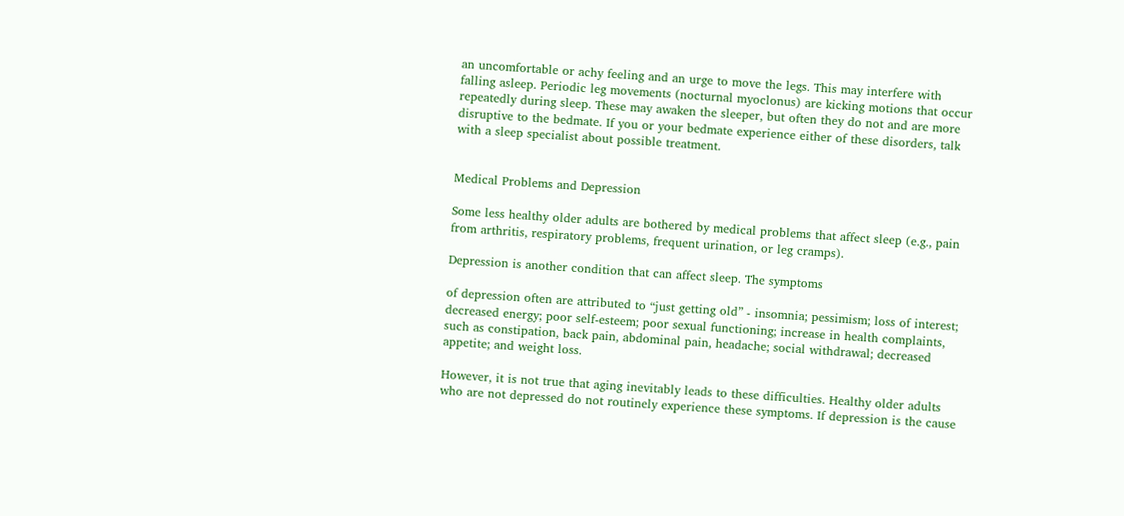an uncomfortable or achy feeling and an urge to move the legs. This may interfere with falling asleep. Periodic leg movements (nocturnal myoclonus) are kicking motions that occur repeatedly during sleep. These may awaken the sleeper, but often they do not and are more disruptive to the bedmate. If you or your bedmate experience either of these disorders, talk with a sleep specialist about possible treatment.


Medical Problems and Depression

Some less healthy older adults are bothered by medical problems that affect sleep (e.g., pain from arthritis, respiratory problems, frequent urination, or leg cramps).

Depression is another condition that can affect sleep. The symptoms

of depression often are attributed to “just getting old” - insomnia; pessimism; loss of interest; decreased energy; poor self-esteem; poor sexual functioning; increase in health complaints, such as constipation, back pain, abdominal pain, headache; social withdrawal; decreased appetite; and weight loss.

However, it is not true that aging inevitably leads to these difficulties. Healthy older adults who are not depressed do not routinely experience these symptoms. If depression is the cause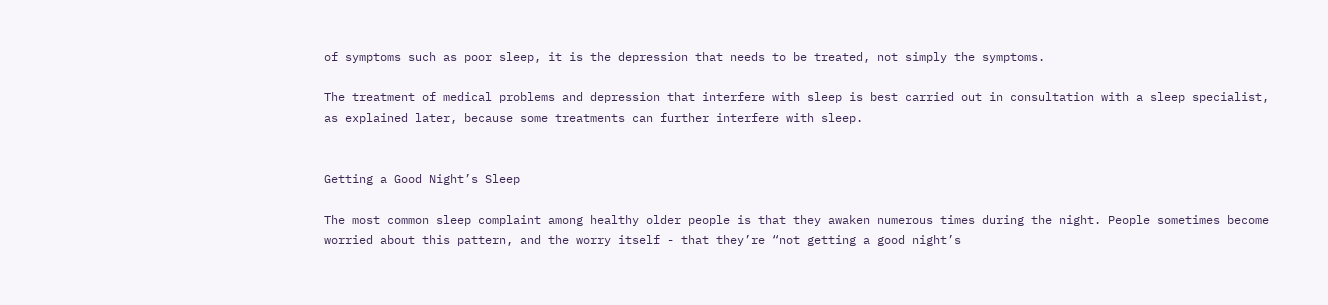of symptoms such as poor sleep, it is the depression that needs to be treated, not simply the symptoms.

The treatment of medical problems and depression that interfere with sleep is best carried out in consultation with a sleep specialist, as explained later, because some treatments can further interfere with sleep.


Getting a Good Night’s Sleep

The most common sleep complaint among healthy older people is that they awaken numerous times during the night. People sometimes become worried about this pattern, and the worry itself - that they’re “not getting a good night’s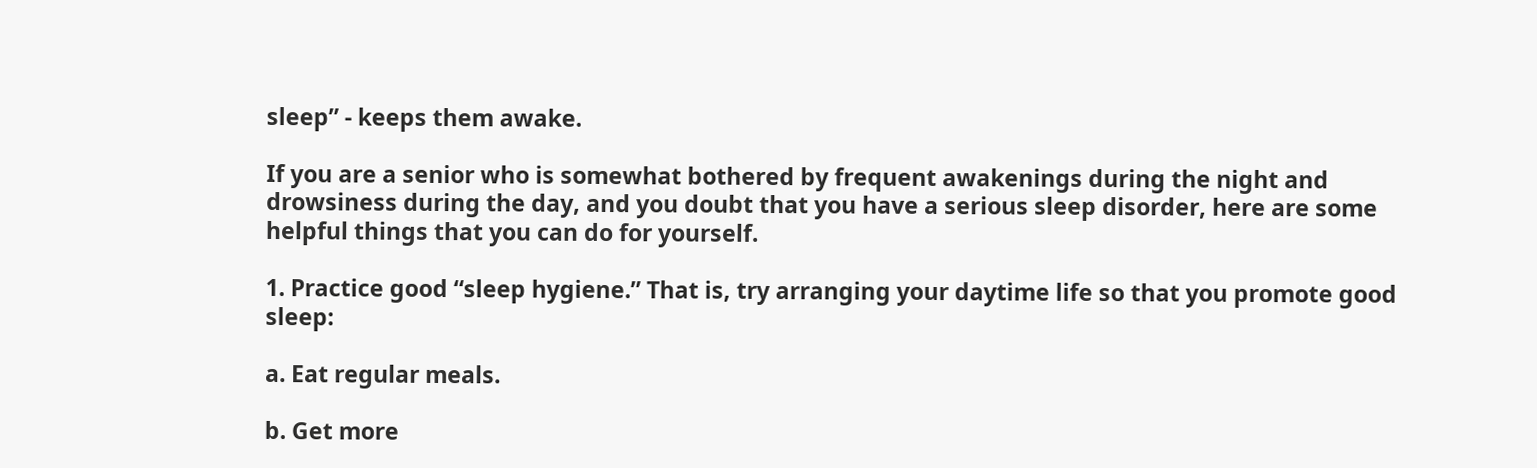sleep” - keeps them awake.

If you are a senior who is somewhat bothered by frequent awakenings during the night and drowsiness during the day, and you doubt that you have a serious sleep disorder, here are some helpful things that you can do for yourself.

1. Practice good “sleep hygiene.” That is, try arranging your daytime life so that you promote good sleep:

a. Eat regular meals.

b. Get more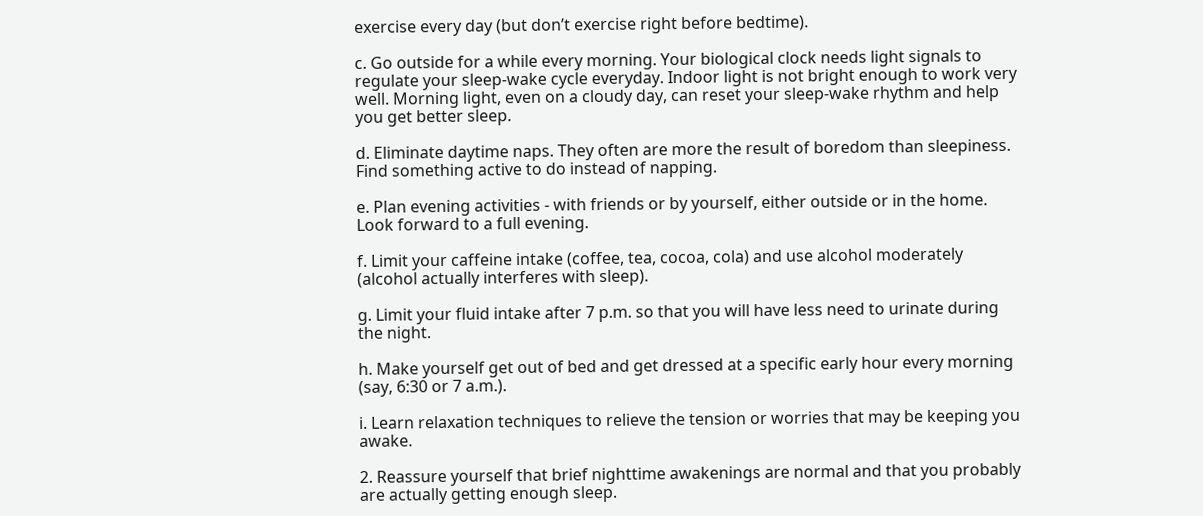exercise every day (but don’t exercise right before bedtime).

c. Go outside for a while every morning. Your biological clock needs light signals to regulate your sleep-wake cycle everyday. Indoor light is not bright enough to work very well. Morning light, even on a cloudy day, can reset your sleep-wake rhythm and help you get better sleep.

d. Eliminate daytime naps. They often are more the result of boredom than sleepiness. Find something active to do instead of napping.

e. Plan evening activities - with friends or by yourself, either outside or in the home. Look forward to a full evening.

f. Limit your caffeine intake (coffee, tea, cocoa, cola) and use alcohol moderately (alcohol actually interferes with sleep).

g. Limit your fluid intake after 7 p.m. so that you will have less need to urinate during the night.

h. Make yourself get out of bed and get dressed at a specific early hour every morning (say, 6:30 or 7 a.m.).

i. Learn relaxation techniques to relieve the tension or worries that may be keeping you awake.

2. Reassure yourself that brief nighttime awakenings are normal and that you probably are actually getting enough sleep.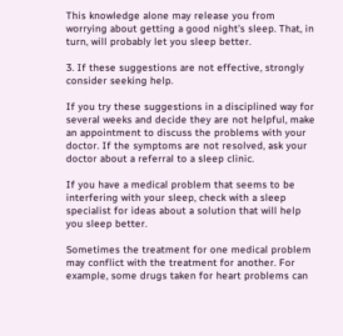This knowledge alone may release you from worrying about getting a good night’s sleep. That, in turn, will probably let you sleep better.

3. If these suggestions are not effective, strongly consider seeking help.

If you try these suggestions in a disciplined way for several weeks and decide they are not helpful, make an appointment to discuss the problems with your doctor. If the symptoms are not resolved, ask your doctor about a referral to a sleep clinic.

If you have a medical problem that seems to be interfering with your sleep, check with a sleep specialist for ideas about a solution that will help you sleep better.

Sometimes the treatment for one medical problem may conflict with the treatment for another. For example, some drugs taken for heart problems can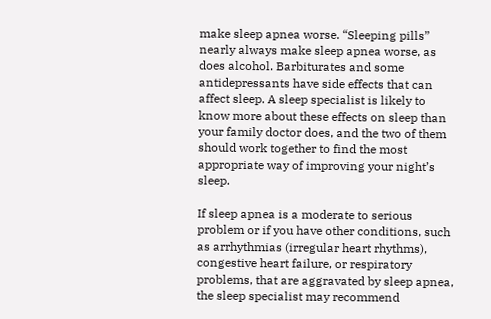make sleep apnea worse. “Sleeping pills” nearly always make sleep apnea worse, as does alcohol. Barbiturates and some antidepressants have side effects that can affect sleep. A sleep specialist is likely to know more about these effects on sleep than your family doctor does, and the two of them should work together to find the most appropriate way of improving your night’s sleep.

If sleep apnea is a moderate to serious problem or if you have other conditions, such as arrhythmias (irregular heart rhythms), congestive heart failure, or respiratory problems, that are aggravated by sleep apnea, the sleep specialist may recommend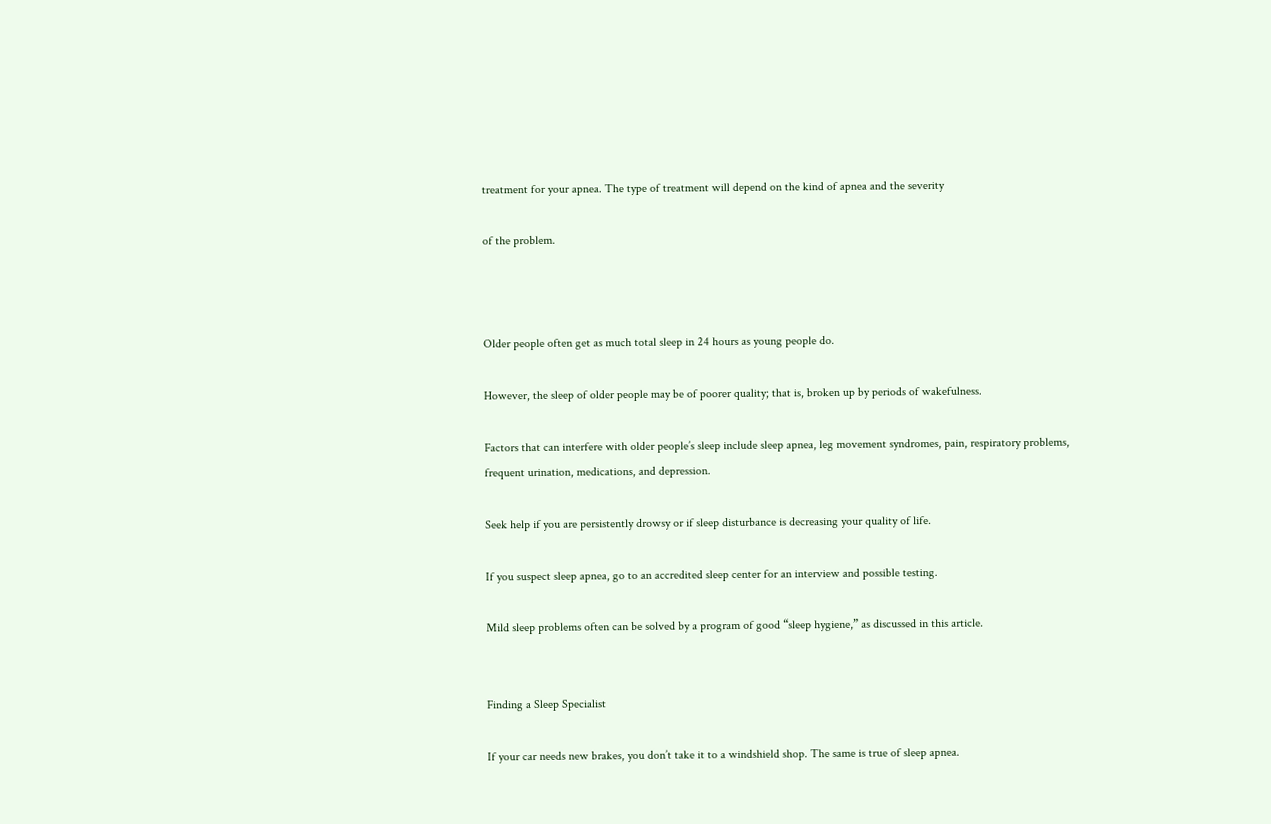treatment for your apnea. The type of treatment will depend on the kind of apnea and the severity

of the problem.



Older people often get as much total sleep in 24 hours as young people do.

However, the sleep of older people may be of poorer quality; that is, broken up by periods of wakefulness.

Factors that can interfere with older people’s sleep include sleep apnea, leg movement syndromes, pain, respiratory problems, frequent urination, medications, and depression.

Seek help if you are persistently drowsy or if sleep disturbance is decreasing your quality of life.

If you suspect sleep apnea, go to an accredited sleep center for an interview and possible testing.

Mild sleep problems often can be solved by a program of good “sleep hygiene,” as discussed in this article.


Finding a Sleep Specialist

If your car needs new brakes, you don’t take it to a windshield shop. The same is true of sleep apnea.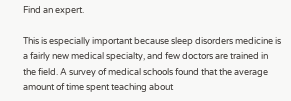Find an expert.

This is especially important because sleep disorders medicine is a fairly new medical specialty, and few doctors are trained in the field. A survey of medical schools found that the average amount of time spent teaching about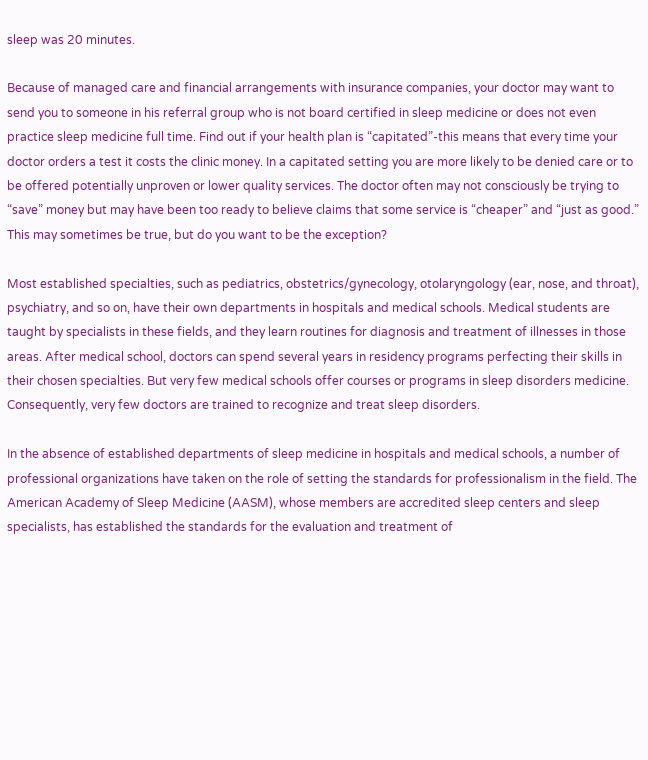sleep was 20 minutes.

Because of managed care and financial arrangements with insurance companies, your doctor may want to send you to someone in his referral group who is not board certified in sleep medicine or does not even practice sleep medicine full time. Find out if your health plan is “capitated”-this means that every time your doctor orders a test it costs the clinic money. In a capitated setting you are more likely to be denied care or to be offered potentially unproven or lower quality services. The doctor often may not consciously be trying to “save” money but may have been too ready to believe claims that some service is “cheaper” and “just as good.” This may sometimes be true, but do you want to be the exception?

Most established specialties, such as pediatrics, obstetrics/gynecology, otolaryngology (ear, nose, and throat), psychiatry, and so on, have their own departments in hospitals and medical schools. Medical students are taught by specialists in these fields, and they learn routines for diagnosis and treatment of illnesses in those areas. After medical school, doctors can spend several years in residency programs perfecting their skills in their chosen specialties. But very few medical schools offer courses or programs in sleep disorders medicine. Consequently, very few doctors are trained to recognize and treat sleep disorders.

In the absence of established departments of sleep medicine in hospitals and medical schools, a number of professional organizations have taken on the role of setting the standards for professionalism in the field. The American Academy of Sleep Medicine (AASM), whose members are accredited sleep centers and sleep specialists, has established the standards for the evaluation and treatment of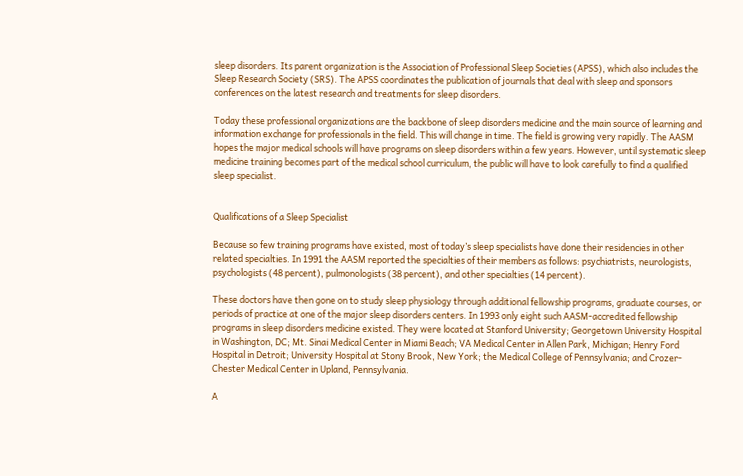sleep disorders. Its parent organization is the Association of Professional Sleep Societies (APSS), which also includes the Sleep Research Society (SRS). The APSS coordinates the publication of journals that deal with sleep and sponsors conferences on the latest research and treatments for sleep disorders.

Today these professional organizations are the backbone of sleep disorders medicine and the main source of learning and information exchange for professionals in the field. This will change in time. The field is growing very rapidly. The AASM hopes the major medical schools will have programs on sleep disorders within a few years. However, until systematic sleep medicine training becomes part of the medical school curriculum, the public will have to look carefully to find a qualified sleep specialist.


Qualifications of a Sleep Specialist

Because so few training programs have existed, most of today’s sleep specialists have done their residencies in other related specialties. In 1991 the AASM reported the specialties of their members as follows: psychiatrists, neurologists, psychologists (48 percent), pulmonologists (38 percent), and other specialties (14 percent).

These doctors have then gone on to study sleep physiology through additional fellowship programs, graduate courses, or periods of practice at one of the major sleep disorders centers. In 1993 only eight such AASM-accredited fellowship programs in sleep disorders medicine existed. They were located at Stanford University; Georgetown University Hospital in Washington, DC; Mt. Sinai Medical Center in Miami Beach; VA Medical Center in Allen Park, Michigan; Henry Ford Hospital in Detroit; University Hospital at Stony Brook, New York; the Medical College of Pennsylvania; and Crozer-Chester Medical Center in Upland, Pennsylvania.

A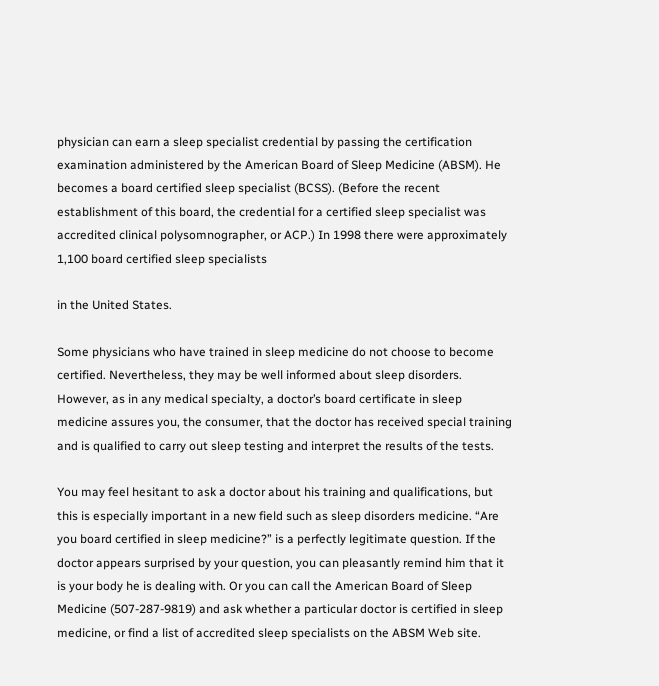physician can earn a sleep specialist credential by passing the certification examination administered by the American Board of Sleep Medicine (ABSM). He becomes a board certified sleep specialist (BCSS). (Before the recent establishment of this board, the credential for a certified sleep specialist was accredited clinical polysomnographer, or ACP.) In 1998 there were approximately 1,100 board certified sleep specialists

in the United States.

Some physicians who have trained in sleep medicine do not choose to become certified. Nevertheless, they may be well informed about sleep disorders. However, as in any medical specialty, a doctor’s board certificate in sleep medicine assures you, the consumer, that the doctor has received special training and is qualified to carry out sleep testing and interpret the results of the tests.

You may feel hesitant to ask a doctor about his training and qualifications, but this is especially important in a new field such as sleep disorders medicine. “Are you board certified in sleep medicine?” is a perfectly legitimate question. If the doctor appears surprised by your question, you can pleasantly remind him that it is your body he is dealing with. Or you can call the American Board of Sleep Medicine (507-287-9819) and ask whether a particular doctor is certified in sleep medicine, or find a list of accredited sleep specialists on the ABSM Web site.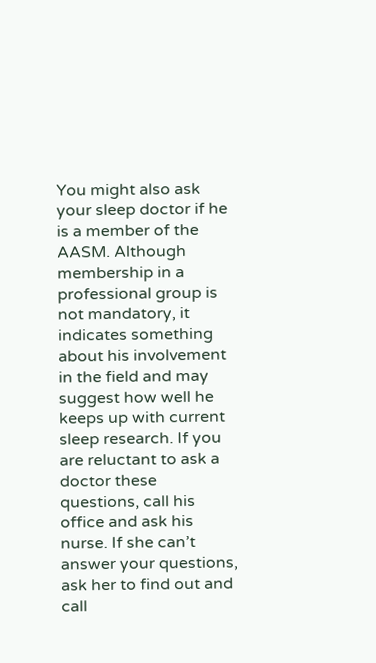You might also ask your sleep doctor if he is a member of the AASM. Although membership in a professional group is not mandatory, it indicates something about his involvement in the field and may suggest how well he keeps up with current sleep research. If you are reluctant to ask a doctor these questions, call his office and ask his nurse. If she can’t answer your questions, ask her to find out and call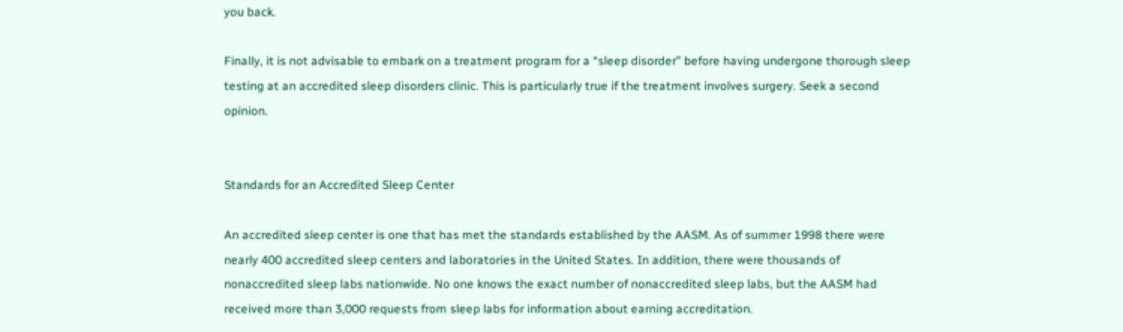you back.

Finally, it is not advisable to embark on a treatment program for a “sleep disorder” before having undergone thorough sleep testing at an accredited sleep disorders clinic. This is particularly true if the treatment involves surgery. Seek a second opinion.


Standards for an Accredited Sleep Center

An accredited sleep center is one that has met the standards established by the AASM. As of summer 1998 there were nearly 400 accredited sleep centers and laboratories in the United States. In addition, there were thousands of nonaccredited sleep labs nationwide. No one knows the exact number of nonaccredited sleep labs, but the AASM had received more than 3,000 requests from sleep labs for information about earning accreditation.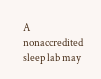A nonaccredited sleep lab may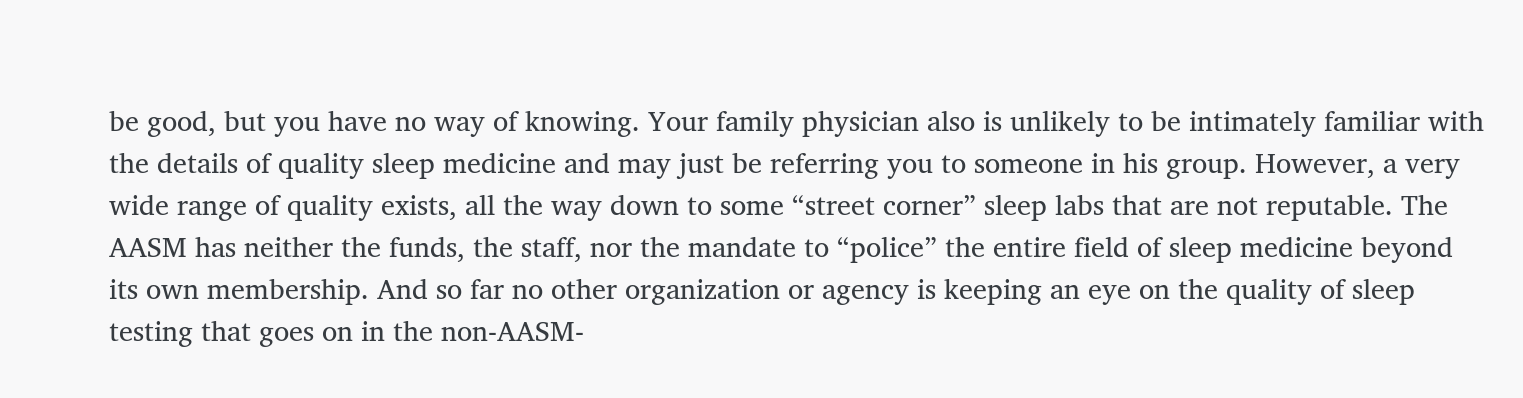be good, but you have no way of knowing. Your family physician also is unlikely to be intimately familiar with the details of quality sleep medicine and may just be referring you to someone in his group. However, a very wide range of quality exists, all the way down to some “street corner” sleep labs that are not reputable. The AASM has neither the funds, the staff, nor the mandate to “police” the entire field of sleep medicine beyond its own membership. And so far no other organization or agency is keeping an eye on the quality of sleep testing that goes on in the non-AASM-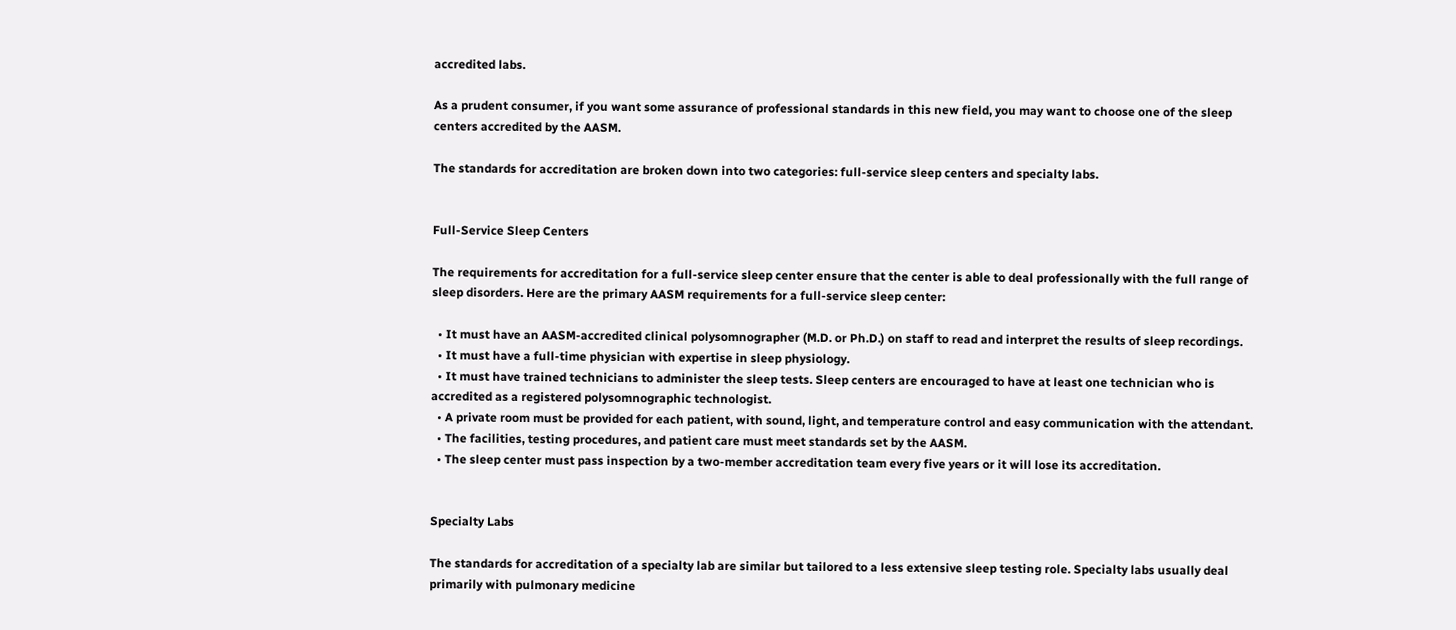accredited labs.

As a prudent consumer, if you want some assurance of professional standards in this new field, you may want to choose one of the sleep centers accredited by the AASM.

The standards for accreditation are broken down into two categories: full-service sleep centers and specialty labs.


Full-Service Sleep Centers

The requirements for accreditation for a full-service sleep center ensure that the center is able to deal professionally with the full range of sleep disorders. Here are the primary AASM requirements for a full-service sleep center:

  • It must have an AASM-accredited clinical polysomnographer (M.D. or Ph.D.) on staff to read and interpret the results of sleep recordings.
  • It must have a full-time physician with expertise in sleep physiology.
  • It must have trained technicians to administer the sleep tests. Sleep centers are encouraged to have at least one technician who is accredited as a registered polysomnographic technologist.
  • A private room must be provided for each patient, with sound, light, and temperature control and easy communication with the attendant.
  • The facilities, testing procedures, and patient care must meet standards set by the AASM.
  • The sleep center must pass inspection by a two-member accreditation team every five years or it will lose its accreditation.


Specialty Labs

The standards for accreditation of a specialty lab are similar but tailored to a less extensive sleep testing role. Specialty labs usually deal primarily with pulmonary medicine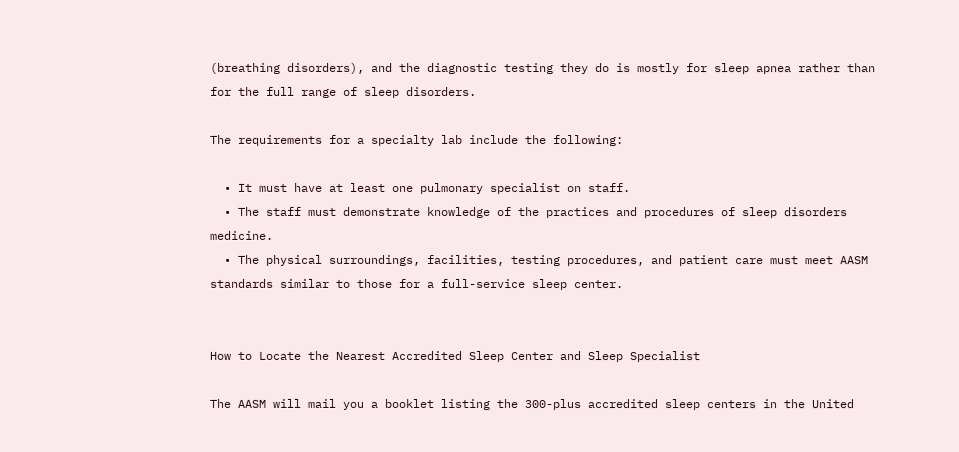(breathing disorders), and the diagnostic testing they do is mostly for sleep apnea rather than for the full range of sleep disorders.

The requirements for a specialty lab include the following:

  • It must have at least one pulmonary specialist on staff.
  • The staff must demonstrate knowledge of the practices and procedures of sleep disorders medicine.
  • The physical surroundings, facilities, testing procedures, and patient care must meet AASM standards similar to those for a full-service sleep center.


How to Locate the Nearest Accredited Sleep Center and Sleep Specialist

The AASM will mail you a booklet listing the 300-plus accredited sleep centers in the United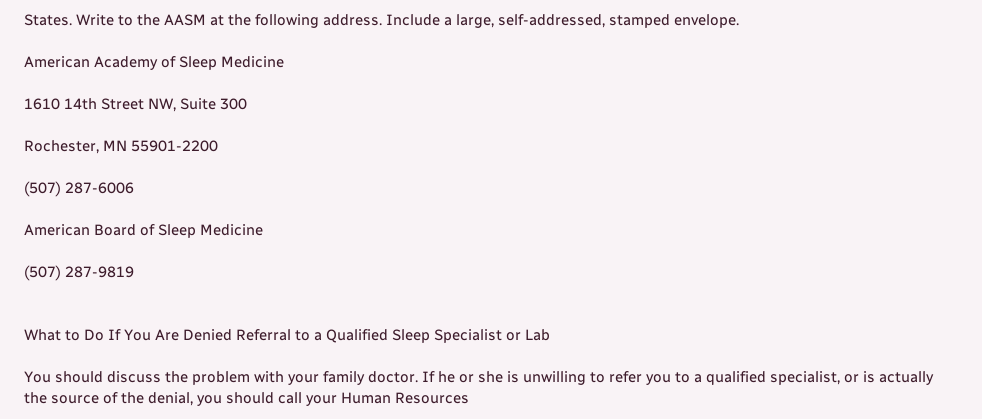States. Write to the AASM at the following address. Include a large, self-addressed, stamped envelope.

American Academy of Sleep Medicine

1610 14th Street NW, Suite 300

Rochester, MN 55901-2200

(507) 287-6006

American Board of Sleep Medicine

(507) 287-9819


What to Do If You Are Denied Referral to a Qualified Sleep Specialist or Lab

You should discuss the problem with your family doctor. If he or she is unwilling to refer you to a qualified specialist, or is actually the source of the denial, you should call your Human Resources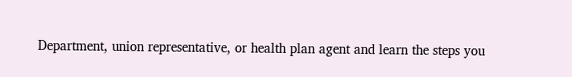Department, union representative, or health plan agent and learn the steps you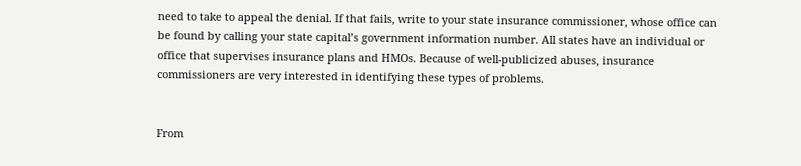need to take to appeal the denial. If that fails, write to your state insurance commissioner, whose office can be found by calling your state capital’s government information number. All states have an individual or office that supervises insurance plans and HMOs. Because of well-publicized abuses, insurance commissioners are very interested in identifying these types of problems.


From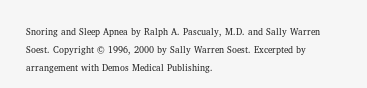Snoring and Sleep Apnea by Ralph A. Pascualy, M.D. and Sally Warren Soest. Copyright © 1996, 2000 by Sally Warren Soest. Excerpted by arrangement with Demos Medical Publishing.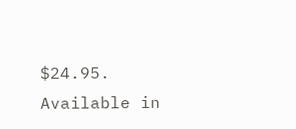$24.95. Available in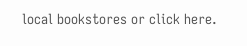local bookstores or click here.